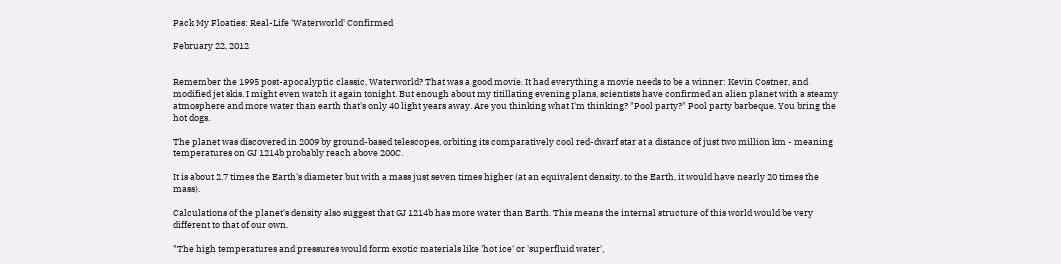Pack My Floaties: Real-Life 'Waterworld' Confirmed

February 22, 2012


Remember the 1995 post-apocalyptic classic, Waterworld? That was a good movie. It had everything a movie needs to be a winner: Kevin Costner, and modified jet skis. I might even watch it again tonight. But enough about my titillating evening plans, scientists have confirmed an alien planet with a steamy atmosphere and more water than earth that's only 40 light years away. Are you thinking what I'm thinking? "Pool party?" Pool party barbeque. You bring the hot dogs.

The planet was discovered in 2009 by ground-based telescopes, orbiting its comparatively cool red-dwarf star at a distance of just two million km - meaning temperatures on GJ 1214b probably reach above 200C.

It is about 2.7 times the Earth's diameter but with a mass just seven times higher (at an equivalent density, to the Earth, it would have nearly 20 times the mass).

Calculations of the planet's density also suggest that GJ 1214b has more water than Earth. This means the internal structure of this world would be very different to that of our own.

"The high temperatures and pressures would form exotic materials like 'hot ice' or 'superfluid water',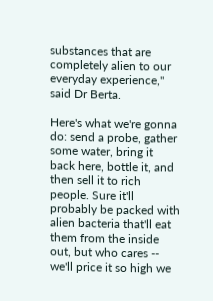substances that are completely alien to our everyday experience," said Dr Berta.

Here's what we're gonna do: send a probe, gather some water, bring it back here, bottle it, and then sell it to rich people. Sure it'll probably be packed with alien bacteria that'll eat them from the inside out, but who cares -- we'll price it so high we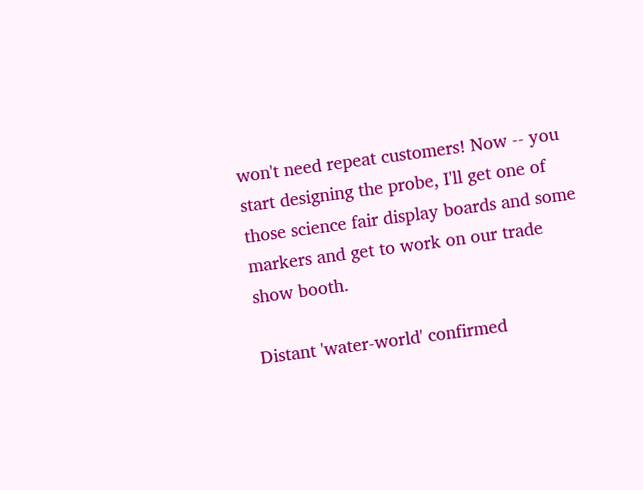won't need repeat customers! Now -- you start designing the probe, I'll get one of those science fair display boards and some markers and get to work on our trade show booth.

Distant 'water-world' confirmed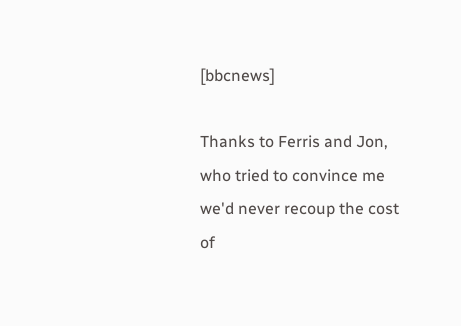[bbcnews]

Thanks to Ferris and Jon, who tried to convince me we'd never recoup the cost of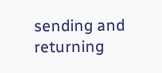sending and returning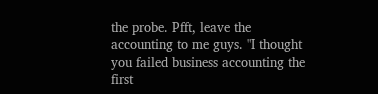the probe. Pfft, leave the accounting to me guys. "I thought you failed business accounting the first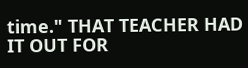time." THAT TEACHER HAD IT OUT FOR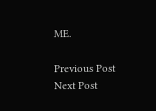ME.

Previous Post
Next Post